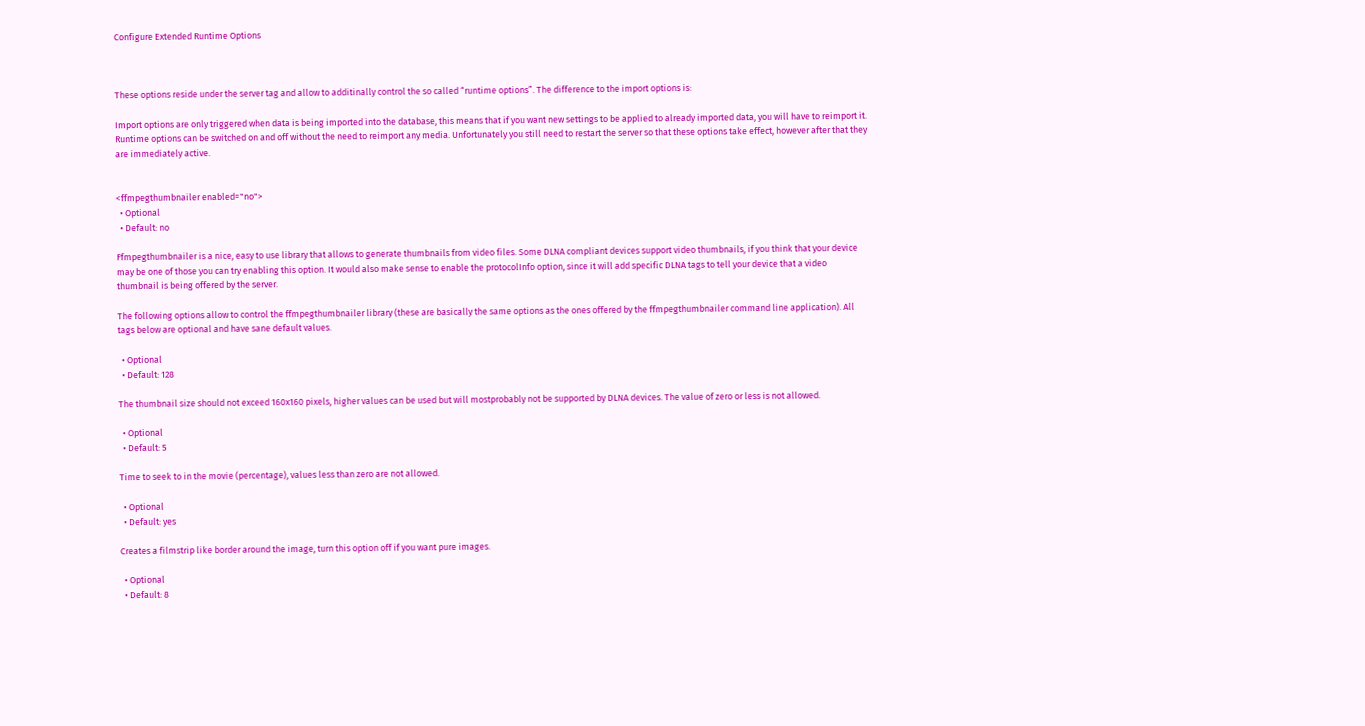Configure Extended Runtime Options



These options reside under the server tag and allow to additinally control the so called “runtime options”. The difference to the import options is:

Import options are only triggered when data is being imported into the database, this means that if you want new settings to be applied to already imported data, you will have to reimport it. Runtime options can be switched on and off without the need to reimport any media. Unfortunately you still need to restart the server so that these options take effect, however after that they are immediately active.


<ffmpegthumbnailer enabled="no">
  • Optional
  • Default: no

Ffmpegthumbnailer is a nice, easy to use library that allows to generate thumbnails from video files. Some DLNA compliant devices support video thumbnails, if you think that your device may be one of those you can try enabling this option. It would also make sense to enable the protocolInfo option, since it will add specific DLNA tags to tell your device that a video thumbnail is being offered by the server.

The following options allow to control the ffmpegthumbnailer library (these are basically the same options as the ones offered by the ffmpegthumbnailer command line application). All tags below are optional and have sane default values.

  • Optional
  • Default: 128

The thumbnail size should not exceed 160x160 pixels, higher values can be used but will mostprobably not be supported by DLNA devices. The value of zero or less is not allowed.

  • Optional
  • Default: 5

Time to seek to in the movie (percentage), values less than zero are not allowed.

  • Optional
  • Default: yes

Creates a filmstrip like border around the image, turn this option off if you want pure images.

  • Optional
  • Default: 8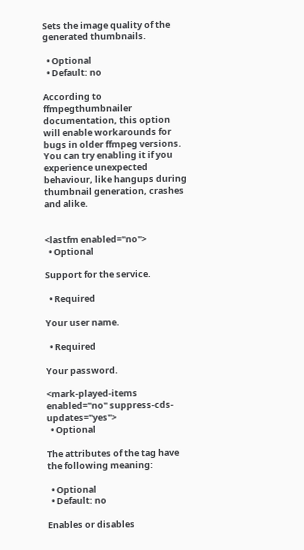Sets the image quality of the generated thumbnails.

  • Optional
  • Default: no

According to ffmpegthumbnailer documentation, this option will enable workarounds for bugs in older ffmpeg versions. You can try enabling it if you experience unexpected behaviour, like hangups during thumbnail generation, crashes and alike.


<lastfm enabled="no">
  • Optional

Support for the service.

  • Required

Your user name.

  • Required

Your password.

<mark-played-items enabled="no" suppress-cds-updates="yes">
  • Optional

The attributes of the tag have the following meaning:

  • Optional
  • Default: no

Enables or disables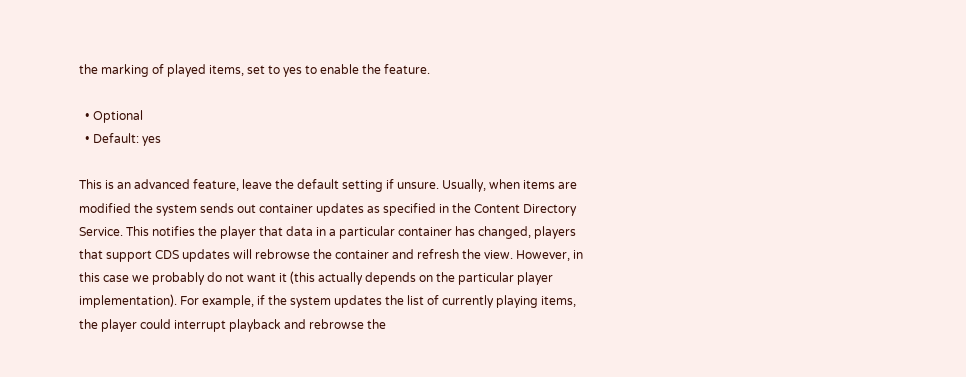the marking of played items, set to yes to enable the feature.

  • Optional
  • Default: yes

This is an advanced feature, leave the default setting if unsure. Usually, when items are modified the system sends out container updates as specified in the Content Directory Service. This notifies the player that data in a particular container has changed, players that support CDS updates will rebrowse the container and refresh the view. However, in this case we probably do not want it (this actually depends on the particular player implementation). For example, if the system updates the list of currently playing items, the player could interrupt playback and rebrowse the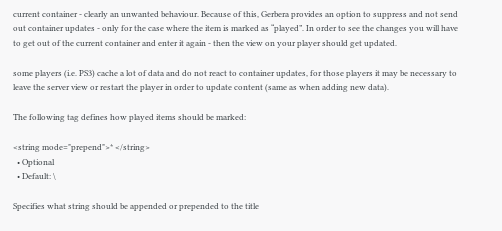current container - clearly an unwanted behaviour. Because of this, Gerbera provides an option to suppress and not send out container updates - only for the case where the item is marked as “played”. In order to see the changes you will have to get out of the current container and enter it again - then the view on your player should get updated.

some players (i.e. PS3) cache a lot of data and do not react to container updates, for those players it may be necessary to leave the server view or restart the player in order to update content (same as when adding new data).

The following tag defines how played items should be marked:

<string mode="prepend">* </string>
  • Optional
  • Default: \

Specifies what string should be appended or prepended to the title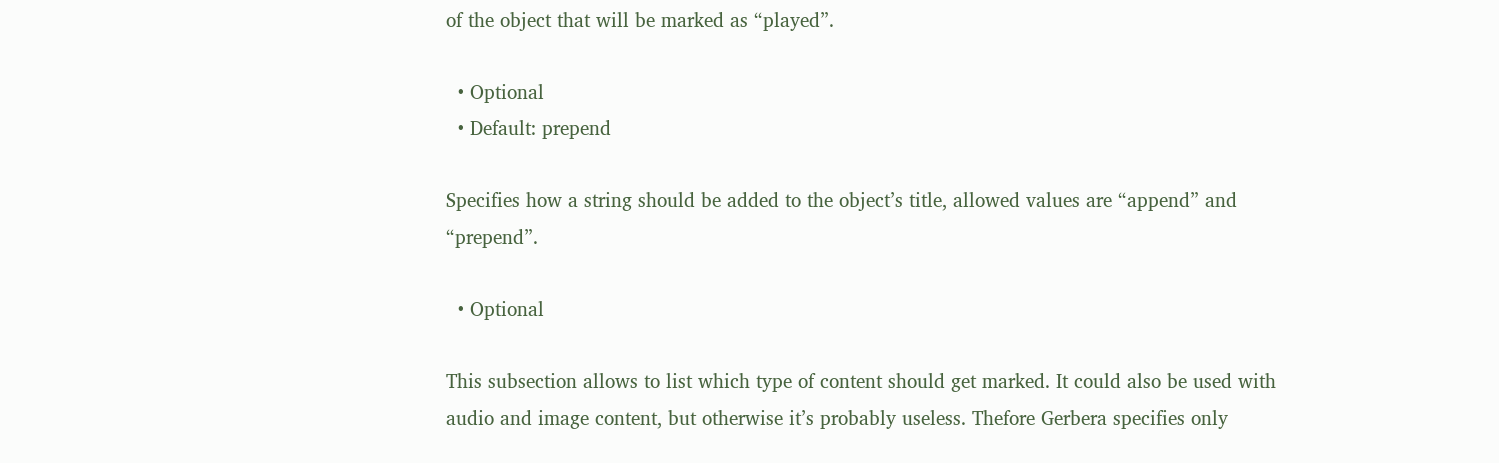of the object that will be marked as “played”.

  • Optional
  • Default: prepend

Specifies how a string should be added to the object’s title, allowed values are “append” and “prepend”.

  • Optional

This subsection allows to list which type of content should get marked. It could also be used with audio and image content, but otherwise it’s probably useless. Thefore Gerbera specifies only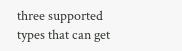three supported types that can get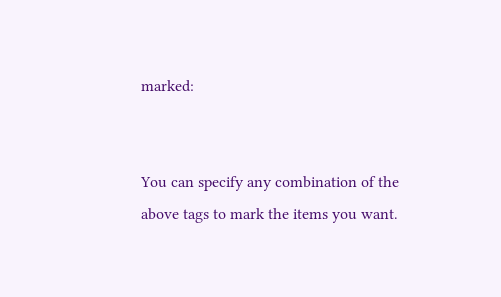marked:


You can specify any combination of the above tags to mark the items you want.